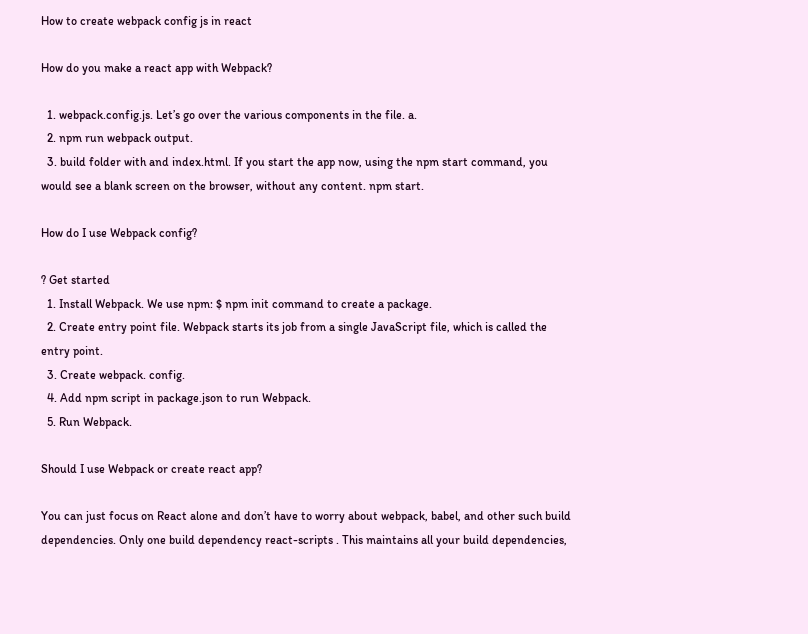How to create webpack config js in react

How do you make a react app with Webpack?

  1. webpack.config.js. Let’s go over the various components in the file. a.
  2. npm run webpack output.
  3. build folder with and index.html. If you start the app now, using the npm start command, you would see a blank screen on the browser, without any content. npm start.

How do I use Webpack config?

? Get started
  1. Install Webpack. We use npm: $ npm init command to create a package.
  2. Create entry point file. Webpack starts its job from a single JavaScript file, which is called the entry point.
  3. Create webpack. config.
  4. Add npm script in package.json to run Webpack.
  5. Run Webpack.

Should I use Webpack or create react app?

You can just focus on React alone and don’t have to worry about webpack, babel, and other such build dependencies. Only one build dependency react-scripts . This maintains all your build dependencies,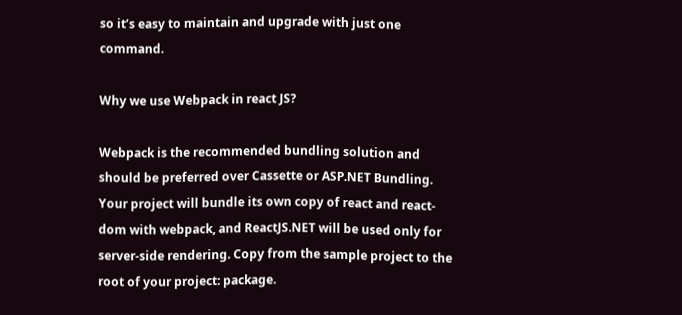so it’s easy to maintain and upgrade with just one command.

Why we use Webpack in react JS?

Webpack is the recommended bundling solution and should be preferred over Cassette or ASP.NET Bundling. Your project will bundle its own copy of react and react-dom with webpack, and ReactJS.NET will be used only for server-side rendering. Copy from the sample project to the root of your project: package.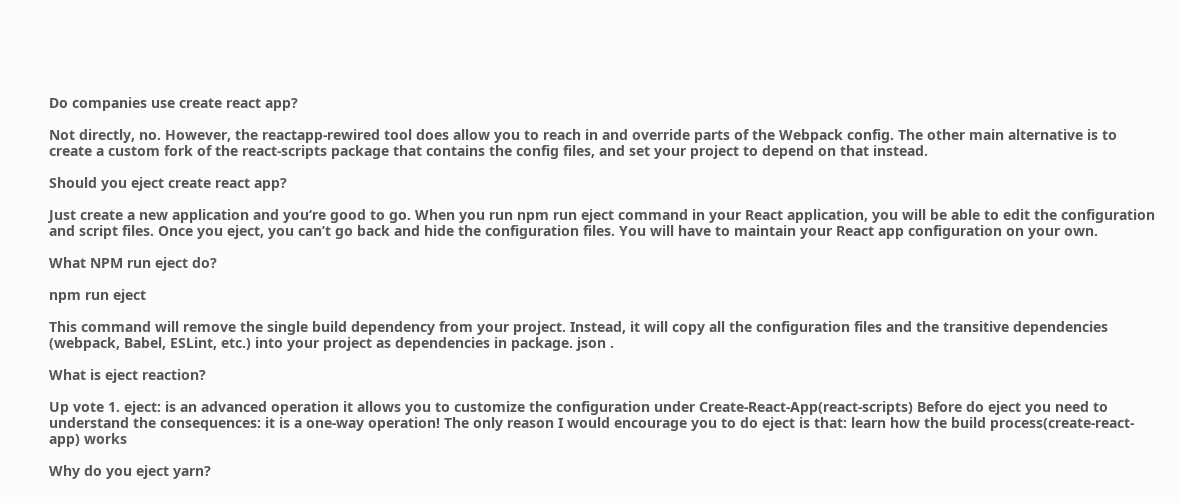Do companies use create react app?

Not directly, no. However, the reactapp-rewired tool does allow you to reach in and override parts of the Webpack config. The other main alternative is to create a custom fork of the react-scripts package that contains the config files, and set your project to depend on that instead.

Should you eject create react app?

Just create a new application and you‘re good to go. When you run npm run eject command in your React application, you will be able to edit the configuration and script files. Once you eject, you can’t go back and hide the configuration files. You will have to maintain your React app configuration on your own.

What NPM run eject do?

npm run eject

This command will remove the single build dependency from your project. Instead, it will copy all the configuration files and the transitive dependencies (webpack, Babel, ESLint, etc.) into your project as dependencies in package. json .

What is eject reaction?

Up vote 1. eject: is an advanced operation it allows you to customize the configuration under Create-React-App(react-scripts) Before do eject you need to understand the consequences: it is a one-way operation! The only reason I would encourage you to do eject is that: learn how the build process(create-react-app) works

Why do you eject yarn?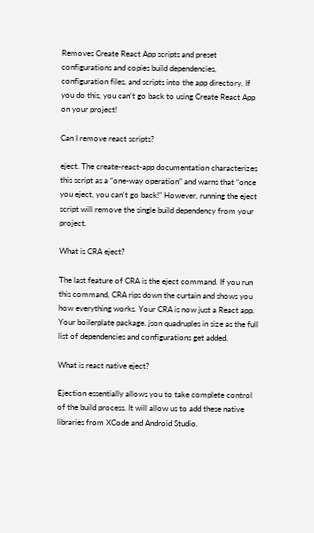Removes Create React App scripts and preset configurations and copies build dependencies, configuration files, and scripts into the app directory. If you do this, you can’t go back to using Create React App on your project!

Can I remove react scripts?

eject. The create-react-app documentation characterizes this script as a “one-way operation” and warns that “once you eject, you can‘t go back!” However, running the eject script will remove the single build dependency from your project.

What is CRA eject?

The last feature of CRA is the eject command. If you run this command, CRA rips down the curtain and shows you how everything works. Your CRA is now just a React app. Your boilerplate package. json quadruples in size as the full list of dependencies and configurations get added.

What is react native eject?

Ejection essentially allows you to take complete control of the build process. It will allow us to add these native libraries from XCode and Android Studio.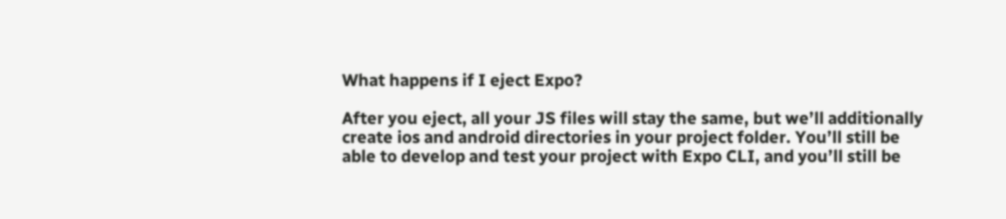What happens if I eject Expo?

After you eject, all your JS files will stay the same, but we’ll additionally create ios and android directories in your project folder. You’ll still be able to develop and test your project with Expo CLI, and you’ll still be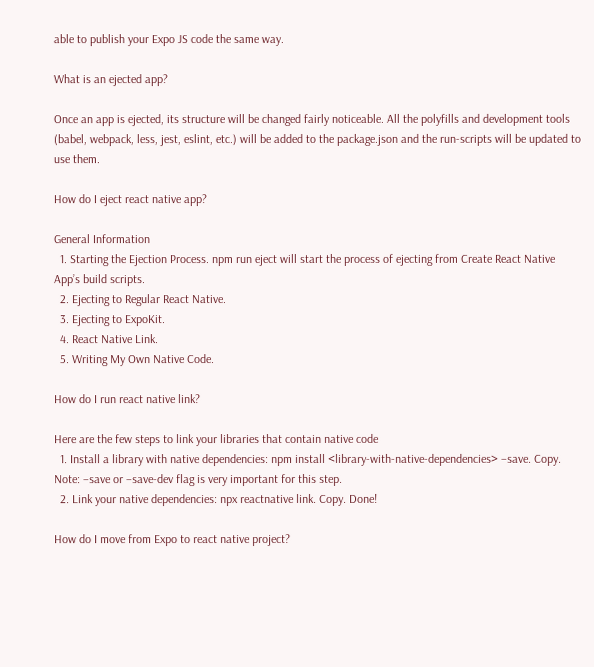able to publish your Expo JS code the same way.

What is an ejected app?

Once an app is ejected, its structure will be changed fairly noticeable. All the polyfills and development tools (babel, webpack, less, jest, eslint, etc.) will be added to the package.json and the run-scripts will be updated to use them.

How do I eject react native app?

General Information
  1. Starting the Ejection Process. npm run eject will start the process of ejecting from Create React Native App’s build scripts.
  2. Ejecting to Regular React Native.
  3. Ejecting to ExpoKit.
  4. React Native Link.
  5. Writing My Own Native Code.

How do I run react native link?

Here are the few steps to link your libraries that contain native code
  1. Install a library with native dependencies: npm install <library-with-native-dependencies> –save. Copy. Note: –save or –save-dev flag is very important for this step.
  2. Link your native dependencies: npx reactnative link. Copy. Done!

How do I move from Expo to react native project?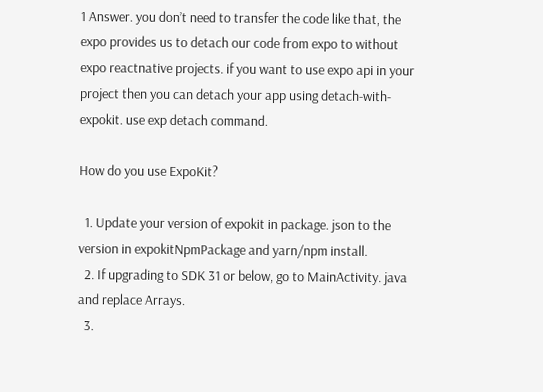1 Answer. you don’t need to transfer the code like that, the expo provides us to detach our code from expo to without expo reactnative projects. if you want to use expo api in your project then you can detach your app using detach-with-expokit. use exp detach command.

How do you use ExpoKit?

  1. Update your version of expokit in package. json to the version in expokitNpmPackage and yarn/npm install.
  2. If upgrading to SDK 31 or below, go to MainActivity. java and replace Arrays.
  3.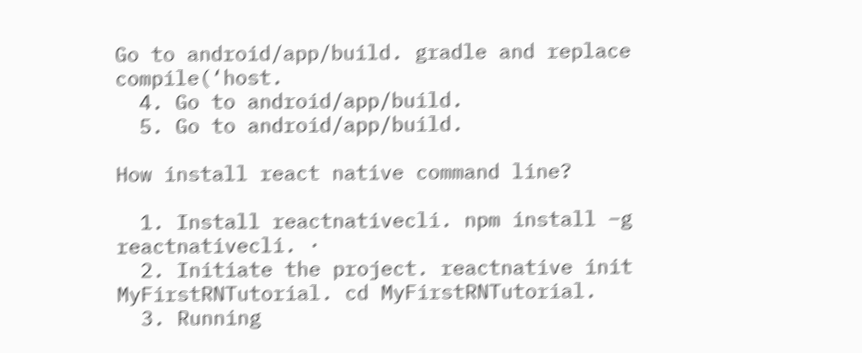Go to android/app/build. gradle and replace compile(‘host.
  4. Go to android/app/build.
  5. Go to android/app/build.

How install react native command line?

  1. Install reactnativecli. npm install –g reactnativecli. ·
  2. Initiate the project. reactnative init MyFirstRNTutorial. cd MyFirstRNTutorial.
  3. Running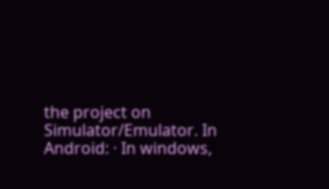the project on Simulator/Emulator. In Android: · In windows,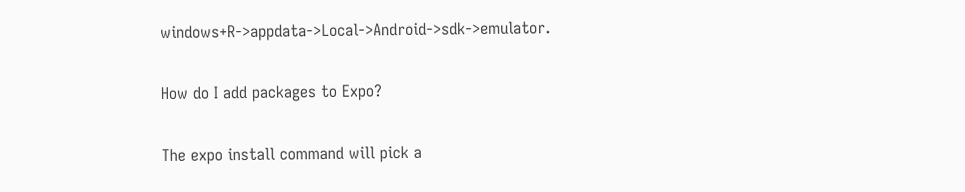windows+R->appdata->Local->Android->sdk->emulator.

How do I add packages to Expo?

The expo install command will pick a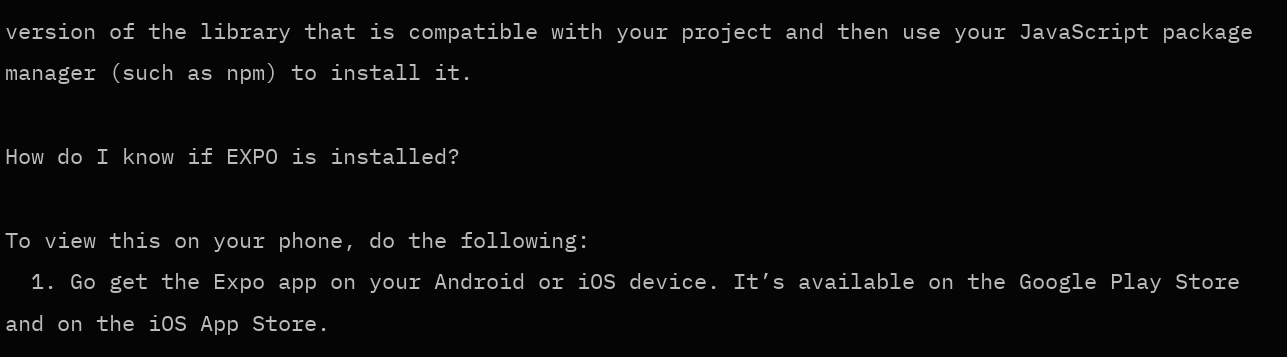version of the library that is compatible with your project and then use your JavaScript package manager (such as npm) to install it.

How do I know if EXPO is installed?

To view this on your phone, do the following:
  1. Go get the Expo app on your Android or iOS device. It’s available on the Google Play Store and on the iOS App Store.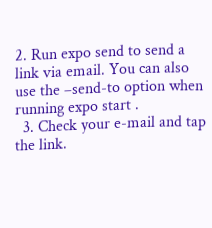2. Run expo send to send a link via email. You can also use the –send-to option when running expo start .
  3. Check your e-mail and tap the link.